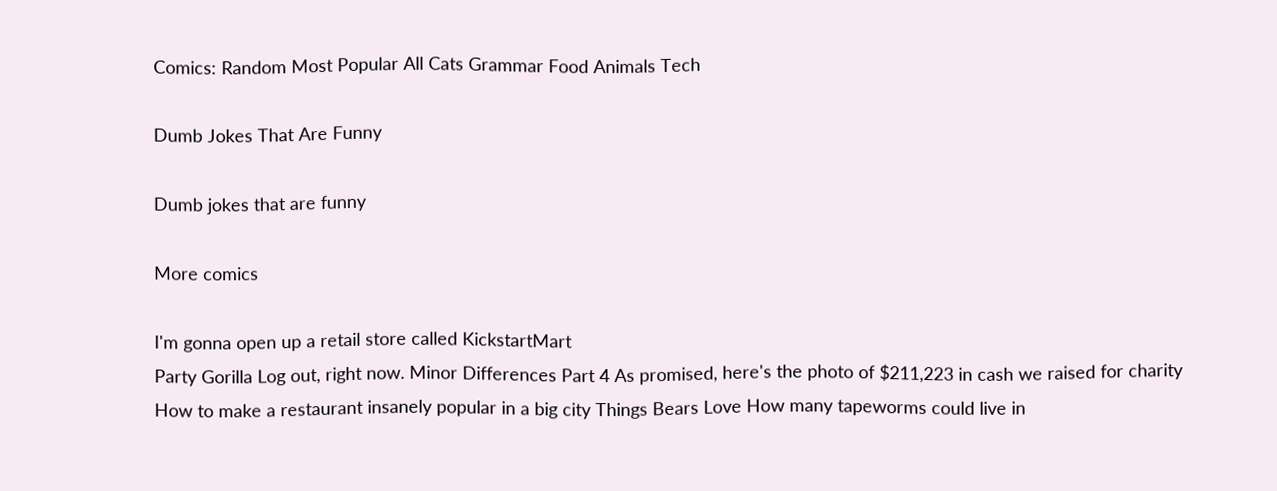Comics: Random Most Popular All Cats Grammar Food Animals Tech

Dumb Jokes That Are Funny

Dumb jokes that are funny

More comics

I'm gonna open up a retail store called KickstartMart
Party Gorilla Log out, right now. Minor Differences Part 4 As promised, here's the photo of $211,223 in cash we raised for charity
How to make a restaurant insanely popular in a big city Things Bears Love How many tapeworms could live in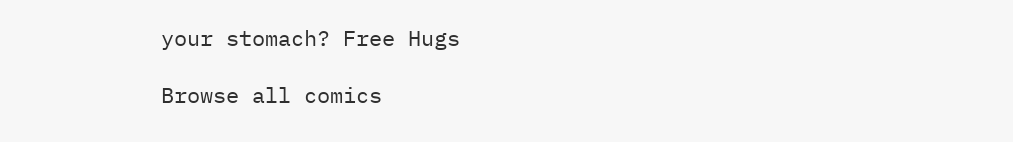your stomach? Free Hugs

Browse all comics